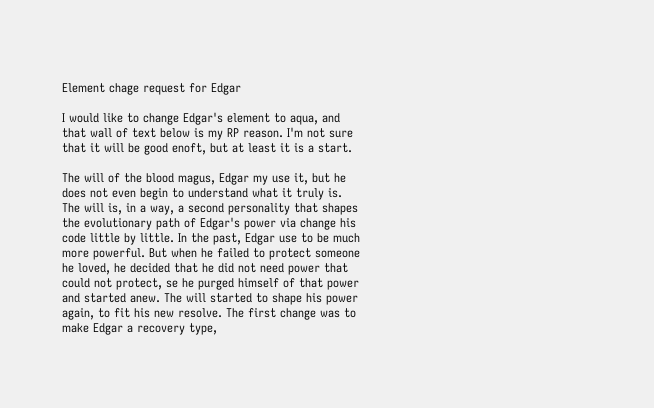Element chage request for Edgar

I would like to change Edgar's element to aqua, and that wall of text below is my RP reason. I'm not sure that it will be good enoft, but at least it is a start.

The will of the blood magus, Edgar my use it, but he does not even begin to understand what it truly is. The will is, in a way, a second personality that shapes the evolutionary path of Edgar's power via change his code little by little. In the past, Edgar use to be much more powerful. But when he failed to protect someone he loved, he decided that he did not need power that could not protect, se he purged himself of that power and started anew. The will started to shape his power again, to fit his new resolve. The first change was to make Edgar a recovery type,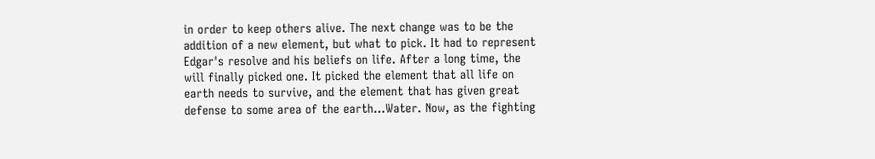in order to keep others alive. The next change was to be the addition of a new element, but what to pick. It had to represent Edgar's resolve and his beliefs on life. After a long time, the will finally picked one. It picked the element that all life on earth needs to survive, and the element that has given great defense to some area of the earth...Water. Now, as the fighting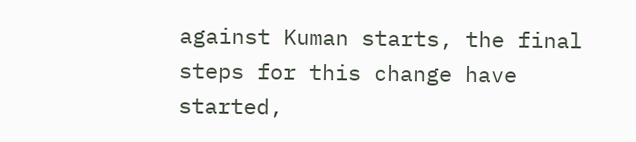against Kuman starts, the final steps for this change have started,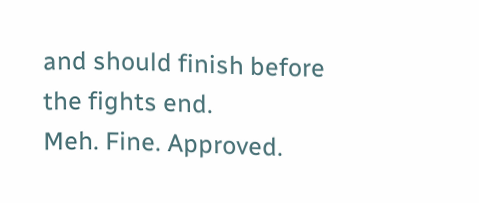and should finish before the fights end.
Meh. Fine. Approved.